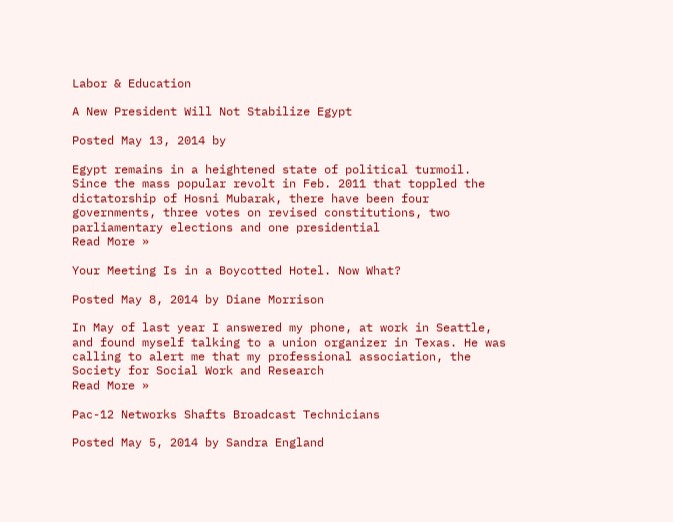Labor & Education

A New President Will Not Stabilize Egypt

Posted May 13, 2014 by

Egypt remains in a heightened state of political turmoil. Since the mass popular revolt in Feb. 2011 that toppled the dictatorship of Hosni Mubarak, there have been four governments, three votes on revised constitutions, two parliamentary elections and one presidential
Read More »

Your Meeting Is in a Boycotted Hotel. Now What?

Posted May 8, 2014 by Diane Morrison

In May of last year I answered my phone, at work in Seattle, and found myself talking to a union organizer in Texas. He was calling to alert me that my professional association, the Society for Social Work and Research
Read More »

Pac-12 Networks Shafts Broadcast Technicians

Posted May 5, 2014 by Sandra England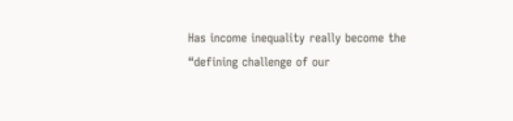Has income inequality really become the “defining challenge of our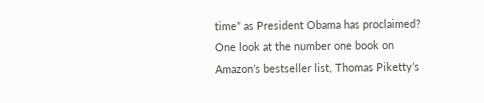time” as President Obama has proclaimed? One look at the number one book on Amazon’s bestseller list, Thomas Piketty’s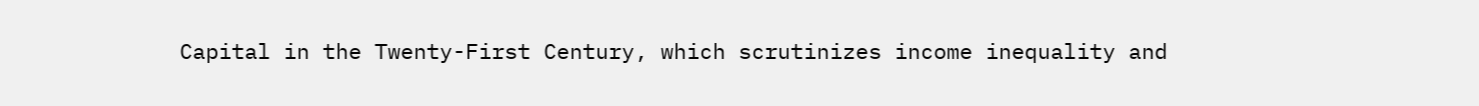Capital in the Twenty-First Century, which scrutinizes income inequality and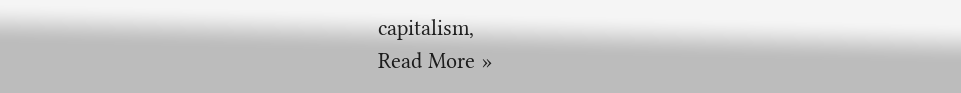capitalism,
Read More »